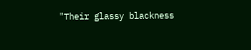"Their glassy blackness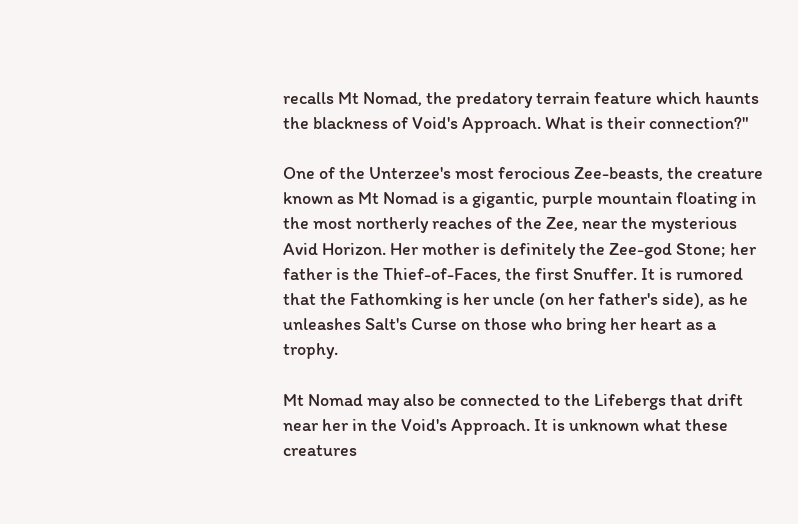recalls Mt Nomad, the predatory terrain feature which haunts the blackness of Void's Approach. What is their connection?"

One of the Unterzee's most ferocious Zee-beasts, the creature known as Mt Nomad is a gigantic, purple mountain floating in the most northerly reaches of the Zee, near the mysterious Avid Horizon. Her mother is definitely the Zee-god Stone; her father is the Thief-of-Faces, the first Snuffer. It is rumored that the Fathomking is her uncle (on her father's side), as he unleashes Salt's Curse on those who bring her heart as a trophy.

Mt Nomad may also be connected to the Lifebergs that drift near her in the Void's Approach. It is unknown what these creatures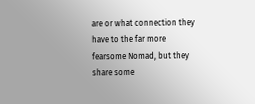are or what connection they have to the far more fearsome Nomad, but they share some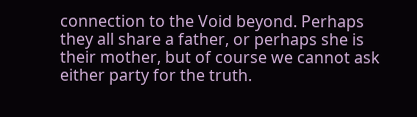connection to the Void beyond. Perhaps they all share a father, or perhaps she is their mother, but of course we cannot ask either party for the truth.